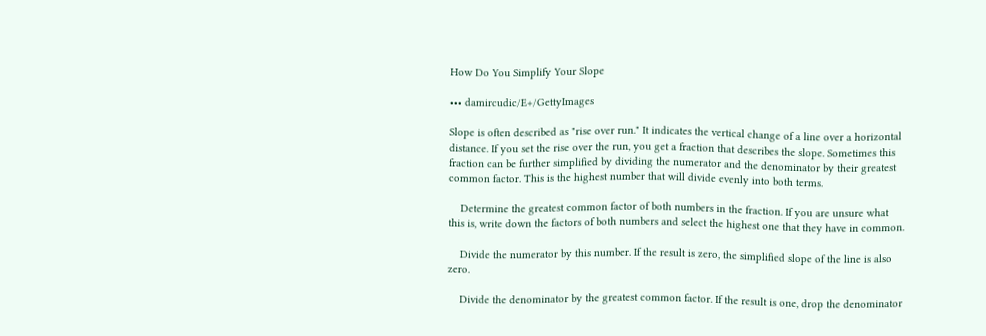How Do You Simplify Your Slope

••• damircudic/E+/GettyImages

Slope is often described as "rise over run." It indicates the vertical change of a line over a horizontal distance. If you set the rise over the run, you get a fraction that describes the slope. Sometimes this fraction can be further simplified by dividing the numerator and the denominator by their greatest common factor. This is the highest number that will divide evenly into both terms.

    Determine the greatest common factor of both numbers in the fraction. If you are unsure what this is, write down the factors of both numbers and select the highest one that they have in common.

    Divide the numerator by this number. If the result is zero, the simplified slope of the line is also zero.

    Divide the denominator by the greatest common factor. If the result is one, drop the denominator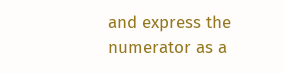and express the numerator as a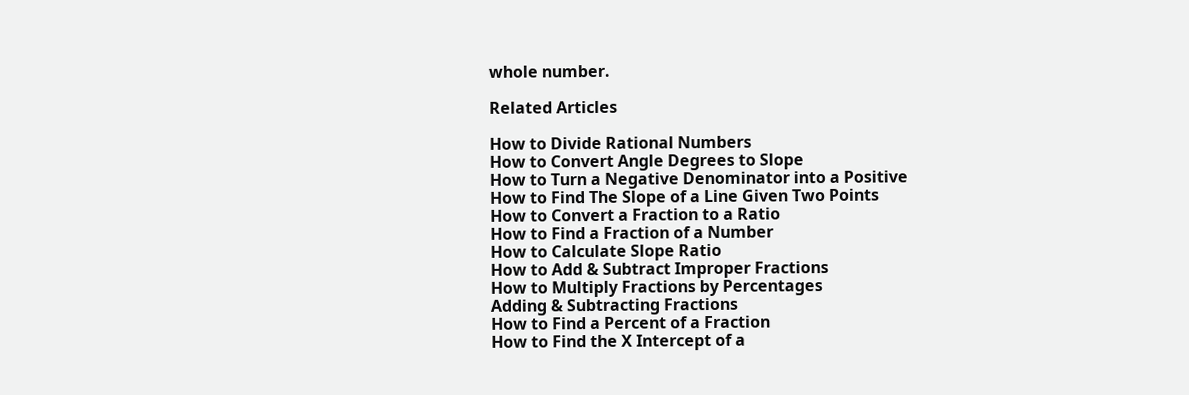whole number.

Related Articles

How to Divide Rational Numbers
How to Convert Angle Degrees to Slope
How to Turn a Negative Denominator into a Positive
How to Find The Slope of a Line Given Two Points
How to Convert a Fraction to a Ratio
How to Find a Fraction of a Number
How to Calculate Slope Ratio
How to Add & Subtract Improper Fractions
How to Multiply Fractions by Percentages
Adding & Subtracting Fractions
How to Find a Percent of a Fraction
How to Find the X Intercept of a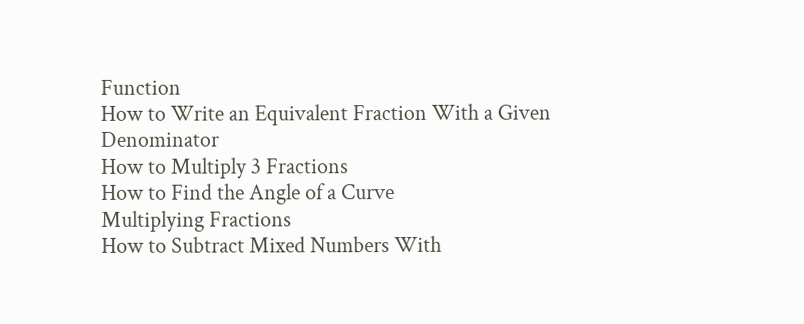Function
How to Write an Equivalent Fraction With a Given Denominator
How to Multiply 3 Fractions
How to Find the Angle of a Curve
Multiplying Fractions
How to Subtract Mixed Numbers With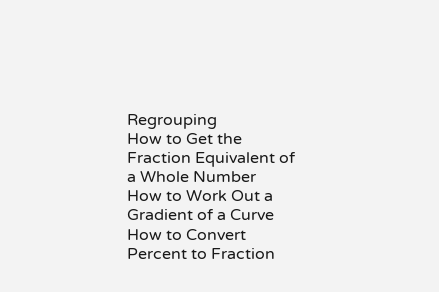Regrouping
How to Get the Fraction Equivalent of a Whole Number
How to Work Out a Gradient of a Curve
How to Convert Percent to Fraction